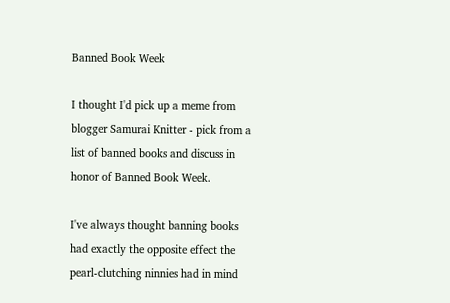Banned Book Week

I thought I'd pick up a meme from blogger Samurai Knitter - pick from a list of banned books and discuss in honor of Banned Book Week.

I've always thought banning books had exactly the opposite effect the pearl-clutching ninnies had in mind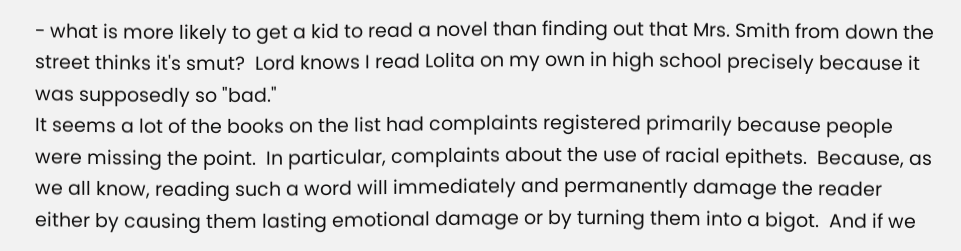- what is more likely to get a kid to read a novel than finding out that Mrs. Smith from down the street thinks it's smut?  Lord knows I read Lolita on my own in high school precisely because it was supposedly so "bad."
It seems a lot of the books on the list had complaints registered primarily because people were missing the point.  In particular, complaints about the use of racial epithets.  Because, as we all know, reading such a word will immediately and permanently damage the reader either by causing them lasting emotional damage or by turning them into a bigot.  And if we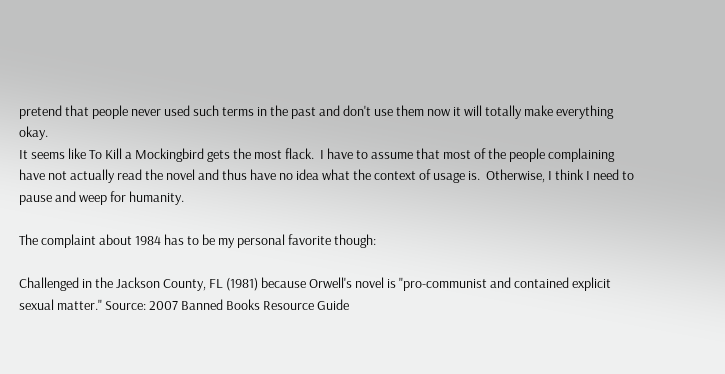pretend that people never used such terms in the past and don't use them now it will totally make everything okay.
It seems like To Kill a Mockingbird gets the most flack.  I have to assume that most of the people complaining have not actually read the novel and thus have no idea what the context of usage is.  Otherwise, I think I need to pause and weep for humanity.

The complaint about 1984 has to be my personal favorite though:

Challenged in the Jackson County, FL (1981) because Orwell's novel is "pro-communist and contained explicit sexual matter." Source: 2007 Banned Books Resource Guide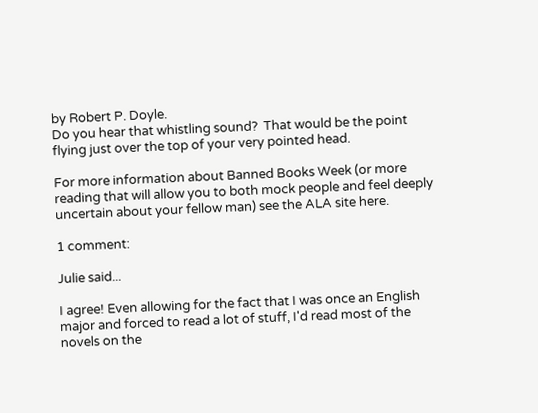by Robert P. Doyle.
Do you hear that whistling sound?  That would be the point flying just over the top of your very pointed head.

For more information about Banned Books Week (or more reading that will allow you to both mock people and feel deeply uncertain about your fellow man) see the ALA site here.

1 comment:

Julie said...

I agree! Even allowing for the fact that I was once an English major and forced to read a lot of stuff, I'd read most of the novels on the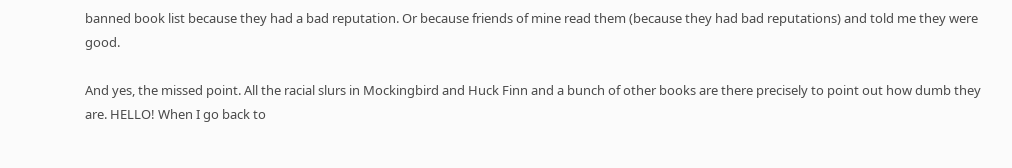banned book list because they had a bad reputation. Or because friends of mine read them (because they had bad reputations) and told me they were good.

And yes, the missed point. All the racial slurs in Mockingbird and Huck Finn and a bunch of other books are there precisely to point out how dumb they are. HELLO! When I go back to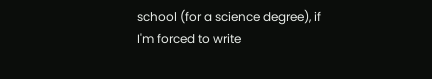school (for a science degree), if I'm forced to write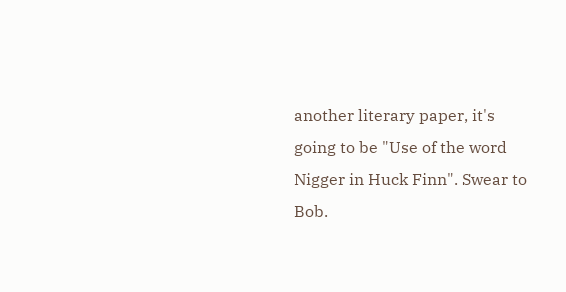another literary paper, it's going to be "Use of the word Nigger in Huck Finn". Swear to Bob.